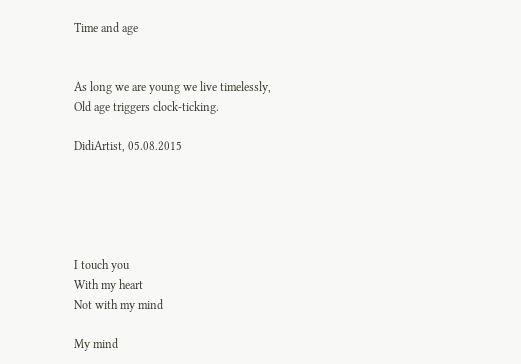Time and age


As long we are young we live timelessly,
Old age triggers clock-ticking.

DidiArtist, 05.08.2015





I touch you
With my heart
Not with my mind

My mind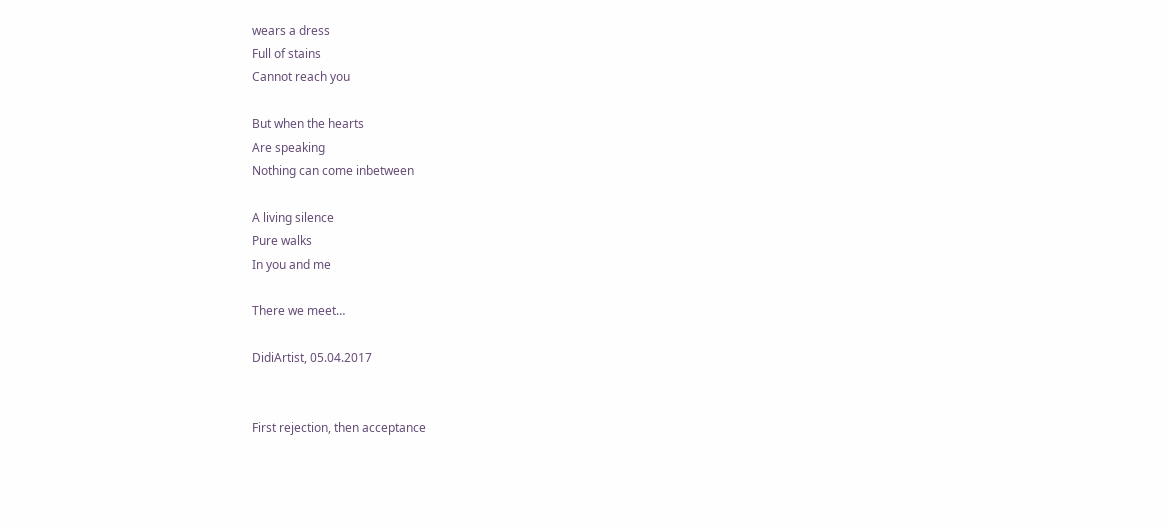wears a dress
Full of stains
Cannot reach you

But when the hearts
Are speaking
Nothing can come inbetween

A living silence
Pure walks
In you and me

There we meet…

DidiArtist, 05.04.2017


First rejection, then acceptance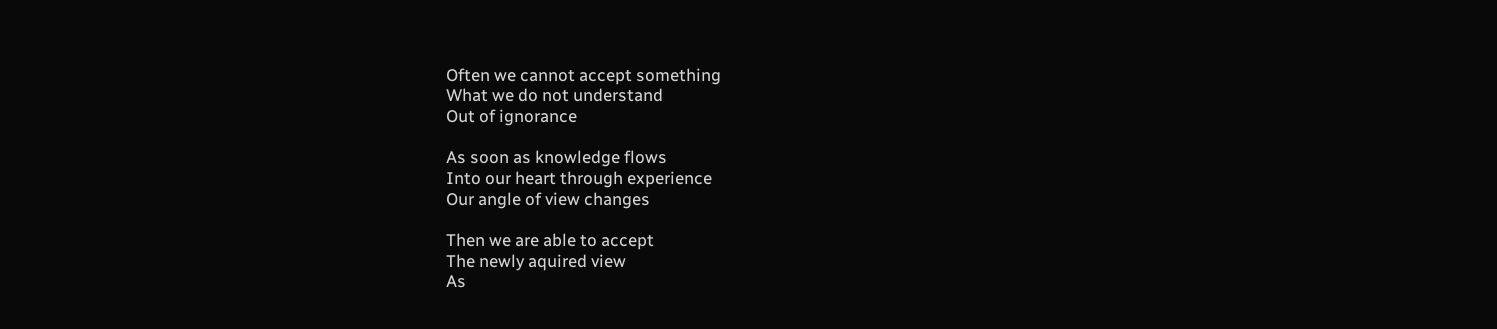Often we cannot accept something
What we do not understand
Out of ignorance

As soon as knowledge flows
Into our heart through experience
Our angle of view changes

Then we are able to accept
The newly aquired view
As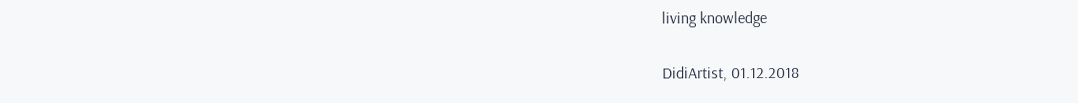living knowledge

DidiArtist, 01.12.2018